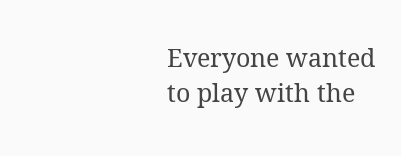Everyone wanted to play with the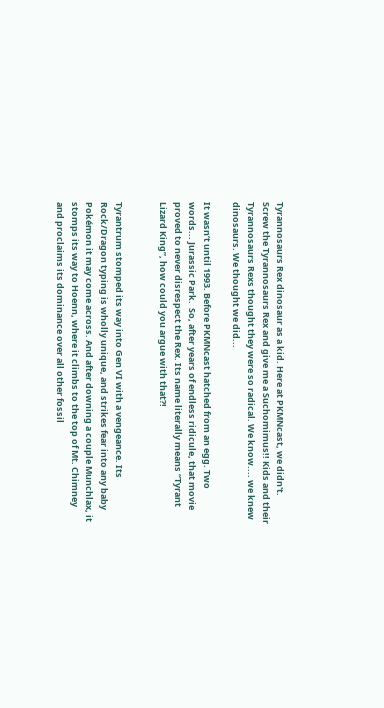Tyrannosaurs Rex dinosaur as a kid. Here at PKMNcast, we didn't. Screw the Tyrannosaurs Rex and give me a Suchomimus!! Kids and their Tyrannosaurs Rexs thought they were so radical. We know.... we knew dinosaurs. We thought we did...

It wasn’t until 1993. Before PKMNcast hatched from an egg. Two words... Jurassic Park.  So, after years of endless ridicule, that movie proved to never disrespect the Rex. Its name literally means “Tyrant Lizard King”, how could you argue with that?!


Tyrantrum stomped its way into Gen VI with a vengeance. Its Rock/Dragon typing is wholly unique, and strikes fear into any baby Pokémon it may come across. And after downing a couple Munchlax, it stomps its way to Hoenn, where it climbs to the top of Mt. Chimney and proclaims its dominance over all other fossil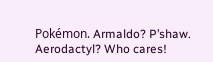Pokémon. Armaldo? P’shaw. Aerodactyl? Who cares!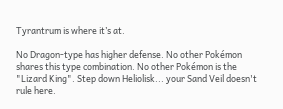Tyrantrum is where it’s at.

No Dragon-type has higher defense. No other Pokémon shares this type combination. No other Pokémon is the "Lizard King". Step down Heliolisk... your Sand Veil doesn't rule here.